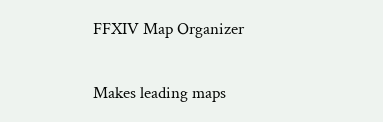FFXIV Map Organizer

Makes leading maps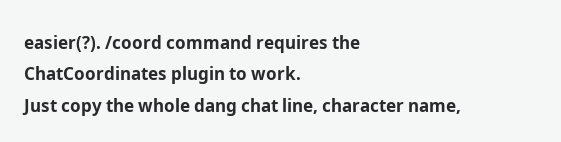easier(?). /coord command requires the ChatCoordinates plugin to work.
Just copy the whole dang chat line, character name,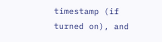timestamp (if turned on), and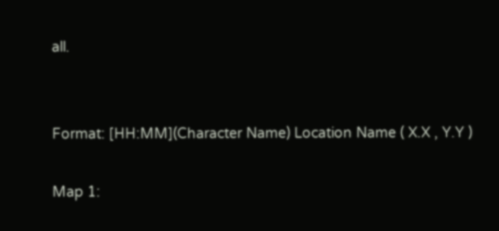all.


Format: [HH:MM](Character Name) Location Name ( X.X , Y.Y )

Map 1: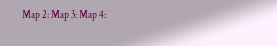Map 2: Map 3: Map 4: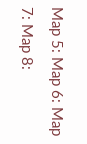Map 5: Map 6: Map 7: Map 8: